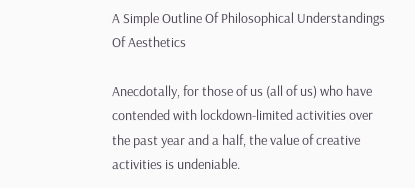A Simple Outline Of Philosophical Understandings Of Aesthetics

Anecdotally, for those of us (all of us) who have contended with lockdown-limited activities over the past year and a half, the value of creative activities is undeniable.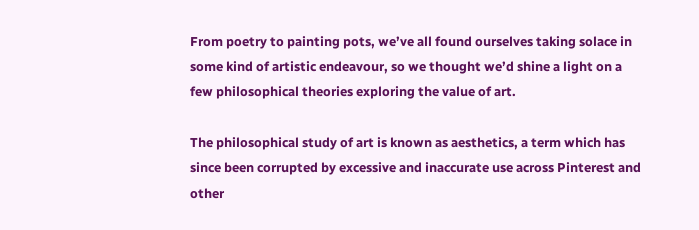From poetry to painting pots, we’ve all found ourselves taking solace in some kind of artistic endeavour, so we thought we’d shine a light on a few philosophical theories exploring the value of art.

The philosophical study of art is known as aesthetics, a term which has since been corrupted by excessive and inaccurate use across Pinterest and other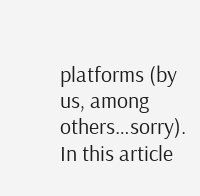platforms (by us, among others…sorry). In this article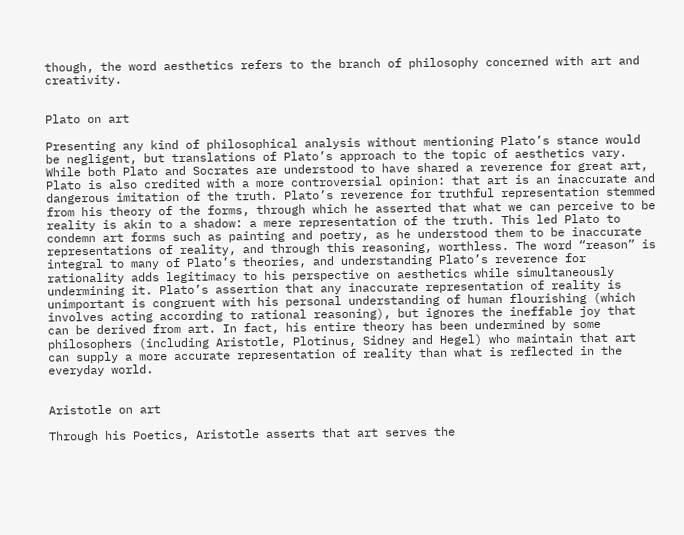though, the word aesthetics refers to the branch of philosophy concerned with art and creativity.


Plato on art

Presenting any kind of philosophical analysis without mentioning Plato’s stance would be negligent, but translations of Plato’s approach to the topic of aesthetics vary. While both Plato and Socrates are understood to have shared a reverence for great art, Plato is also credited with a more controversial opinion: that art is an inaccurate and dangerous imitation of the truth. Plato’s reverence for truthful representation stemmed from his theory of the forms, through which he asserted that what we can perceive to be reality is akin to a shadow: a mere representation of the truth. This led Plato to condemn art forms such as painting and poetry, as he understood them to be inaccurate representations of reality, and through this reasoning, worthless. The word “reason” is integral to many of Plato’s theories, and understanding Plato’s reverence for rationality adds legitimacy to his perspective on aesthetics while simultaneously undermining it. Plato’s assertion that any inaccurate representation of reality is unimportant is congruent with his personal understanding of human flourishing (which involves acting according to rational reasoning), but ignores the ineffable joy that can be derived from art. In fact, his entire theory has been undermined by some philosophers (including Aristotle, Plotinus, Sidney and Hegel) who maintain that art can supply a more accurate representation of reality than what is reflected in the everyday world.


Aristotle on art

Through his Poetics, Aristotle asserts that art serves the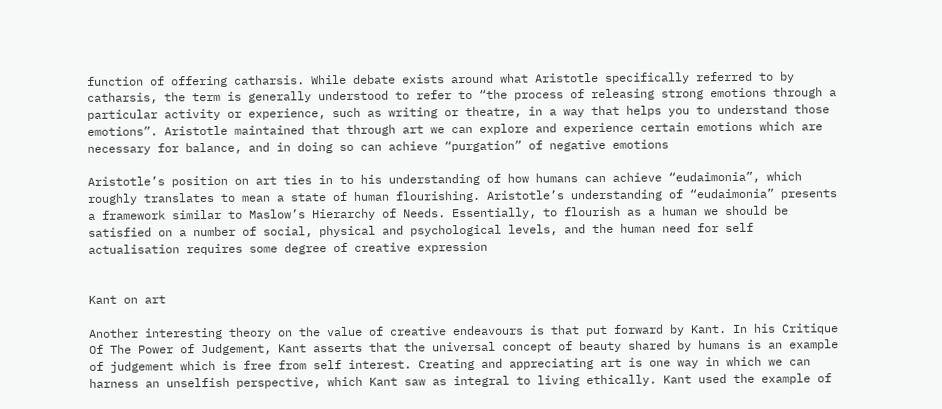function of offering catharsis. While debate exists around what Aristotle specifically referred to by catharsis, the term is generally understood to refer to “the process of releasing strong emotions through a particular activity or experience, such as writing or theatre, in a way that helps you to understand those emotions”. Aristotle maintained that through art we can explore and experience certain emotions which are necessary for balance, and in doing so can achieve “purgation” of negative emotions

Aristotle’s position on art ties in to his understanding of how humans can achieve “eudaimonia”, which roughly translates to mean a state of human flourishing. Aristotle’s understanding of “eudaimonia” presents a framework similar to Maslow’s Hierarchy of Needs. Essentially, to flourish as a human we should be satisfied on a number of social, physical and psychological levels, and the human need for self actualisation requires some degree of creative expression


Kant on art

Another interesting theory on the value of creative endeavours is that put forward by Kant. In his Critique Of The Power of Judgement, Kant asserts that the universal concept of beauty shared by humans is an example of judgement which is free from self interest. Creating and appreciating art is one way in which we can harness an unselfish perspective, which Kant saw as integral to living ethically. Kant used the example of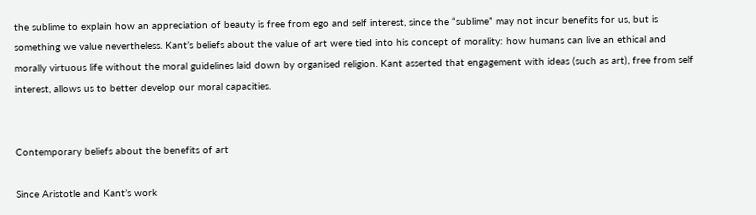the sublime to explain how an appreciation of beauty is free from ego and self interest, since the “sublime” may not incur benefits for us, but is something we value nevertheless. Kant’s beliefs about the value of art were tied into his concept of morality: how humans can live an ethical and morally virtuous life without the moral guidelines laid down by organised religion. Kant asserted that engagement with ideas (such as art), free from self interest, allows us to better develop our moral capacities.


Contemporary beliefs about the benefits of art

Since Aristotle and Kant’s work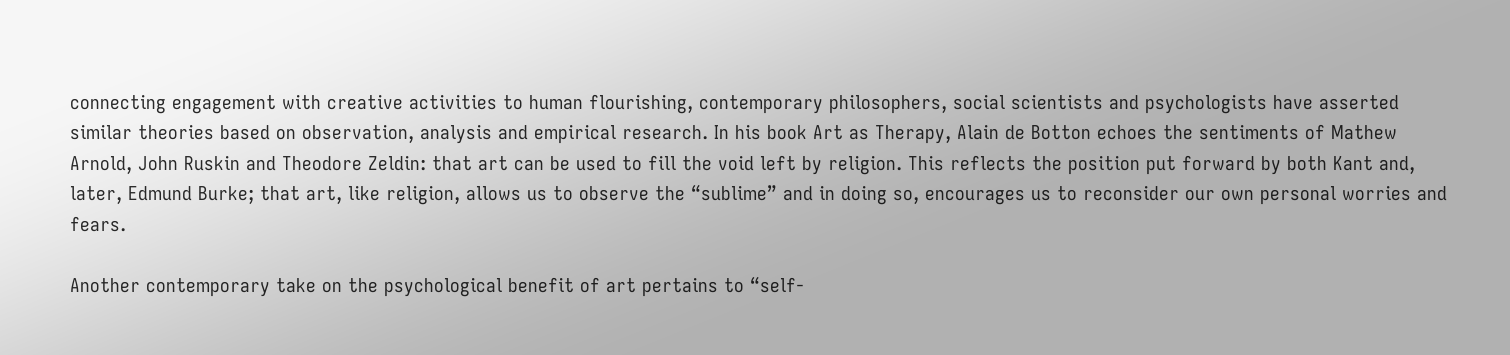connecting engagement with creative activities to human flourishing, contemporary philosophers, social scientists and psychologists have asserted similar theories based on observation, analysis and empirical research. In his book Art as Therapy, Alain de Botton echoes the sentiments of Mathew Arnold, John Ruskin and Theodore Zeldin: that art can be used to fill the void left by religion. This reflects the position put forward by both Kant and, later, Edmund Burke; that art, like religion, allows us to observe the “sublime” and in doing so, encourages us to reconsider our own personal worries and fears.

Another contemporary take on the psychological benefit of art pertains to “self-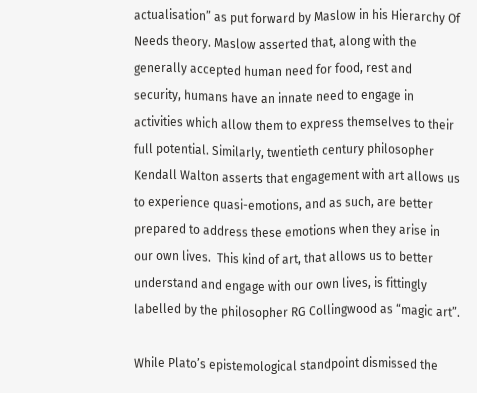actualisation” as put forward by Maslow in his Hierarchy Of Needs theory. Maslow asserted that, along with the generally accepted human need for food, rest and security, humans have an innate need to engage in activities which allow them to express themselves to their full potential. Similarly, twentieth century philosopher Kendall Walton asserts that engagement with art allows us to experience quasi-emotions, and as such, are better prepared to address these emotions when they arise in our own lives.  This kind of art, that allows us to better understand and engage with our own lives, is fittingly labelled by the philosopher RG Collingwood as “magic art”.

While Plato’s epistemological standpoint dismissed the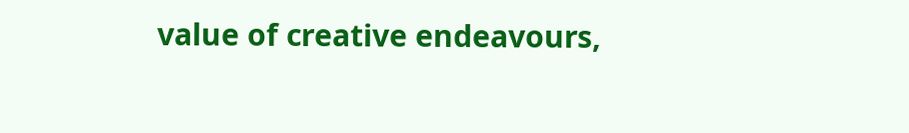value of creative endeavours,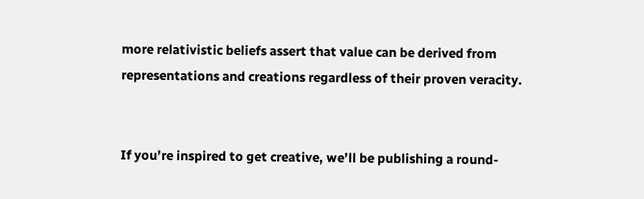more relativistic beliefs assert that value can be derived from representations and creations regardless of their proven veracity.


If you’re inspired to get creative, we’ll be publishing a round-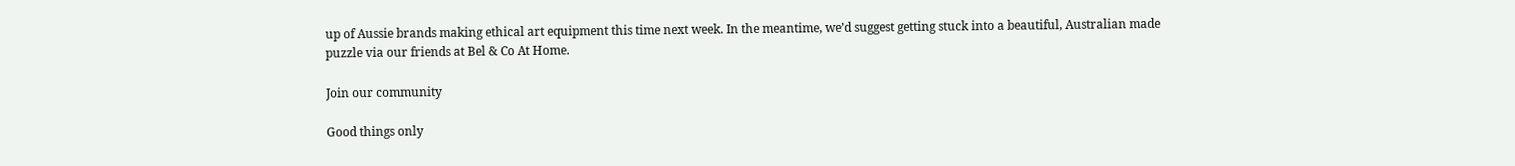up of Aussie brands making ethical art equipment this time next week. In the meantime, we’d suggest getting stuck into a beautiful, Australian made puzzle via our friends at Bel & Co At Home.

Join our community

Good things only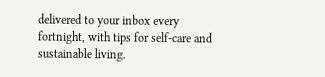delivered to your inbox every fortnight, with tips for self-care and sustainable living.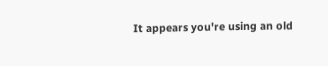It appears you're using an old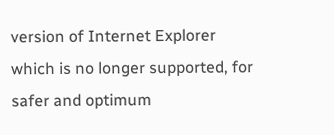version of Internet Explorer which is no longer supported, for safer and optimum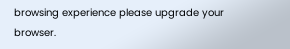browsing experience please upgrade your browser.